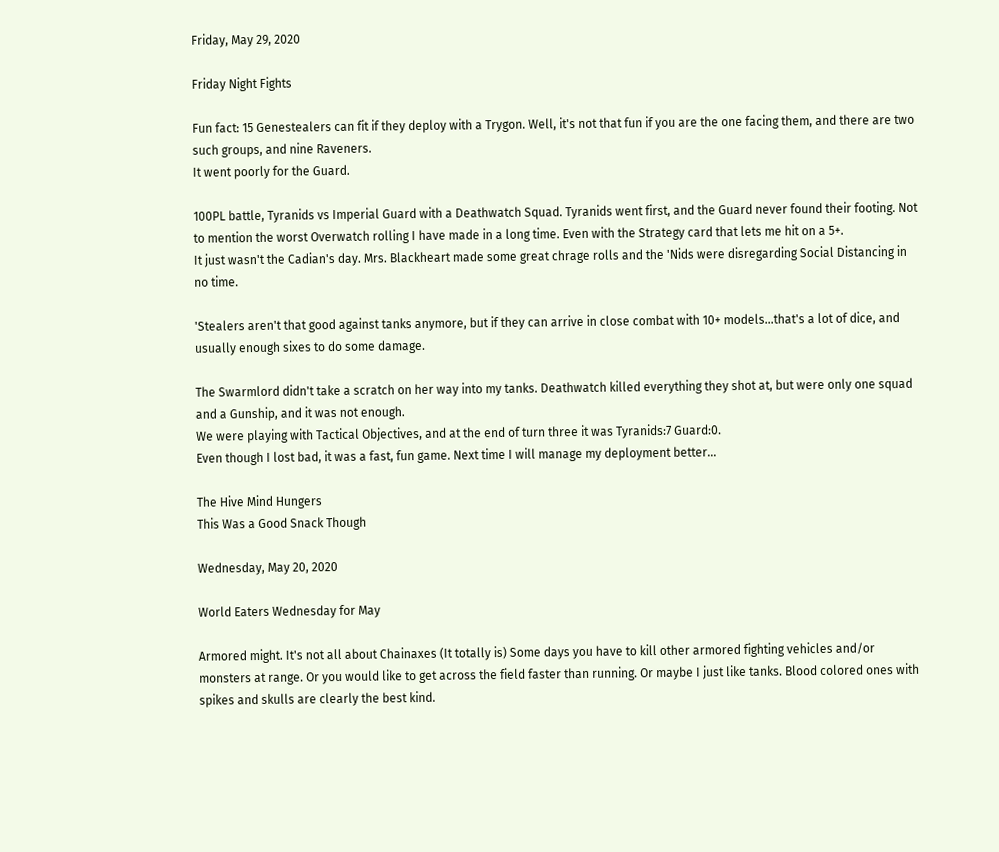Friday, May 29, 2020

Friday Night Fights

Fun fact: 15 Genestealers can fit if they deploy with a Trygon. Well, it's not that fun if you are the one facing them, and there are two such groups, and nine Raveners.
It went poorly for the Guard.

100PL battle, Tyranids vs Imperial Guard with a Deathwatch Squad. Tyranids went first, and the Guard never found their footing. Not to mention the worst Overwatch rolling I have made in a long time. Even with the Strategy card that lets me hit on a 5+.
It just wasn't the Cadian's day. Mrs. Blackheart made some great chrage rolls and the 'Nids were disregarding Social Distancing in no time.

'Stealers aren't that good against tanks anymore, but if they can arrive in close combat with 10+ models...that's a lot of dice, and usually enough sixes to do some damage.

The Swarmlord didn't take a scratch on her way into my tanks. Deathwatch killed everything they shot at, but were only one squad and a Gunship, and it was not enough.
We were playing with Tactical Objectives, and at the end of turn three it was Tyranids:7 Guard:0.
Even though I lost bad, it was a fast, fun game. Next time I will manage my deployment better...

The Hive Mind Hungers
This Was a Good Snack Though

Wednesday, May 20, 2020

World Eaters Wednesday for May

Armored might. It's not all about Chainaxes (It totally is) Some days you have to kill other armored fighting vehicles and/or monsters at range. Or you would like to get across the field faster than running. Or maybe I just like tanks. Blood colored ones with spikes and skulls are clearly the best kind.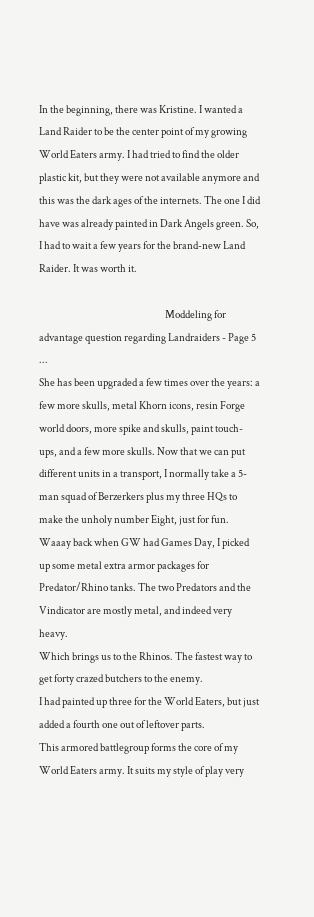In the beginning, there was Kristine. I wanted a Land Raider to be the center point of my growing World Eaters army. I had tried to find the older plastic kit, but they were not available anymore and this was the dark ages of the internets. The one I did have was already painted in Dark Angels green. So, I had to wait a few years for the brand-new Land Raider. It was worth it.

                                                               Moddeling for advantage question regarding Landraiders - Page 5 ...
She has been upgraded a few times over the years: a few more skulls, metal Khorn icons, resin Forge world doors, more spike and skulls, paint touch-ups, and a few more skulls. Now that we can put different units in a transport, I normally take a 5-man squad of Berzerkers plus my three HQs to make the unholy number Eight, just for fun.
Waaay back when GW had Games Day, I picked up some metal extra armor packages for Predator/Rhino tanks. The two Predators and the Vindicator are mostly metal, and indeed very heavy.
Which brings us to the Rhinos. The fastest way to get forty crazed butchers to the enemy.
I had painted up three for the World Eaters, but just added a fourth one out of leftover parts.
This armored battlegroup forms the core of my World Eaters army. It suits my style of play very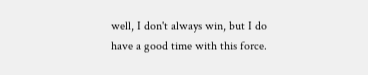well, I don't always win, but I do have a good time with this force.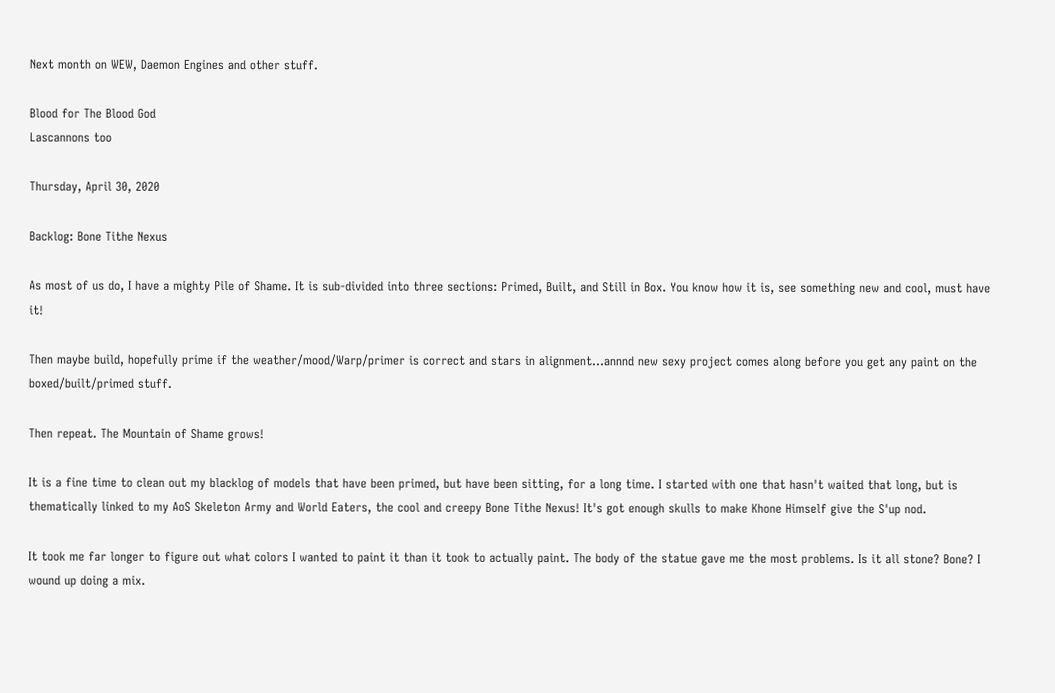Next month on WEW, Daemon Engines and other stuff.

Blood for The Blood God
Lascannons too

Thursday, April 30, 2020

Backlog: Bone Tithe Nexus

As most of us do, I have a mighty Pile of Shame. It is sub-divided into three sections: Primed, Built, and Still in Box. You know how it is, see something new and cool, must have it!

Then maybe build, hopefully prime if the weather/mood/Warp/primer is correct and stars in alignment...annnd new sexy project comes along before you get any paint on the boxed/built/primed stuff.

Then repeat. The Mountain of Shame grows!

It is a fine time to clean out my blacklog of models that have been primed, but have been sitting, for a long time. I started with one that hasn't waited that long, but is thematically linked to my AoS Skeleton Army and World Eaters, the cool and creepy Bone Tithe Nexus! It's got enough skulls to make Khone Himself give the S'up nod.

It took me far longer to figure out what colors I wanted to paint it than it took to actually paint. The body of the statue gave me the most problems. Is it all stone? Bone? I wound up doing a mix.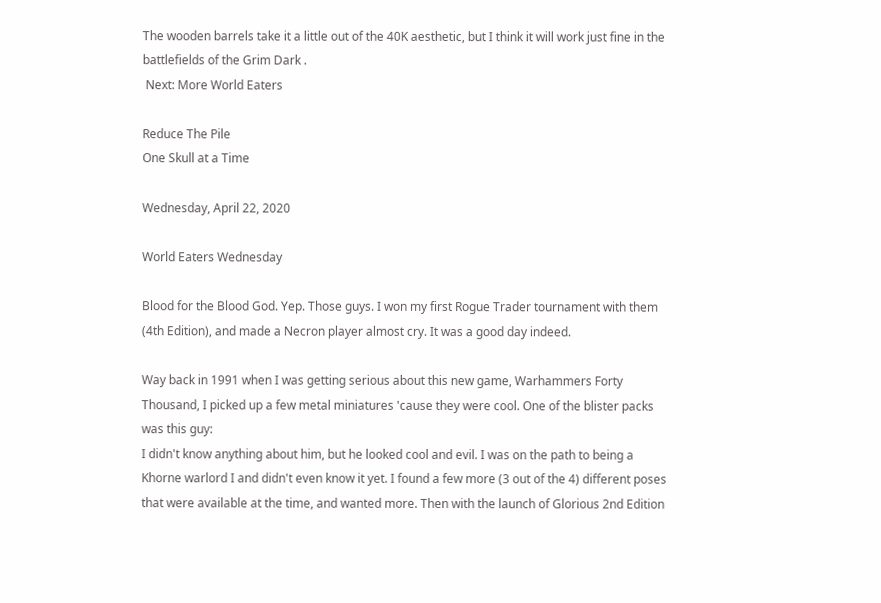The wooden barrels take it a little out of the 40K aesthetic, but I think it will work just fine in the battlefields of the Grim Dark .
 Next: More World Eaters

Reduce The Pile
One Skull at a Time

Wednesday, April 22, 2020

World Eaters Wednesday

Blood for the Blood God. Yep. Those guys. I won my first Rogue Trader tournament with them (4th Edition), and made a Necron player almost cry. It was a good day indeed.

Way back in 1991 when I was getting serious about this new game, Warhammers Forty Thousand, I picked up a few metal miniatures 'cause they were cool. One of the blister packs was this guy:
I didn't know anything about him, but he looked cool and evil. I was on the path to being a Khorne warlord I and didn't even know it yet. I found a few more (3 out of the 4) different poses that were available at the time, and wanted more. Then with the launch of Glorious 2nd Edition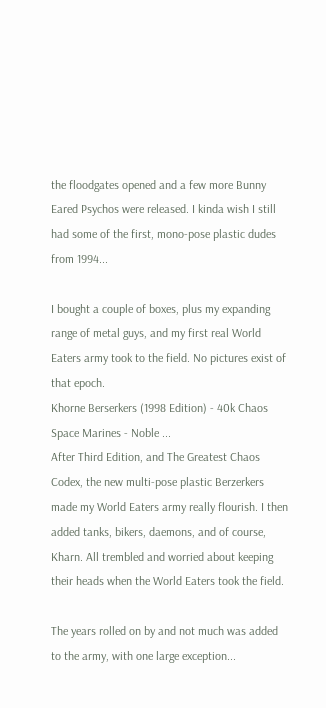the floodgates opened and a few more Bunny Eared Psychos were released. I kinda wish I still had some of the first, mono-pose plastic dudes from 1994...

I bought a couple of boxes, plus my expanding range of metal guys, and my first real World Eaters army took to the field. No pictures exist of that epoch.
Khorne Berserkers (1998 Edition) - 40k Chaos Space Marines - Noble ...
After Third Edition, and The Greatest Chaos Codex, the new multi-pose plastic Berzerkers made my World Eaters army really flourish. I then added tanks, bikers, daemons, and of course, Kharn. All trembled and worried about keeping their heads when the World Eaters took the field.

The years rolled on by and not much was added to the army, with one large exception...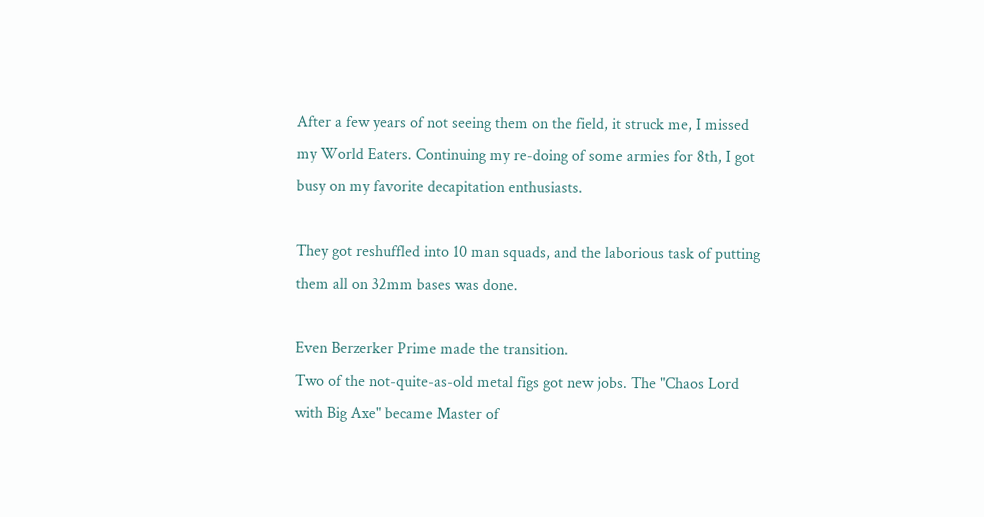After a few years of not seeing them on the field, it struck me, I missed my World Eaters. Continuing my re-doing of some armies for 8th, I got busy on my favorite decapitation enthusiasts.

They got reshuffled into 10 man squads, and the laborious task of putting them all on 32mm bases was done.

Even Berzerker Prime made the transition.
Two of the not-quite-as-old metal figs got new jobs. The "Chaos Lord with Big Axe" became Master of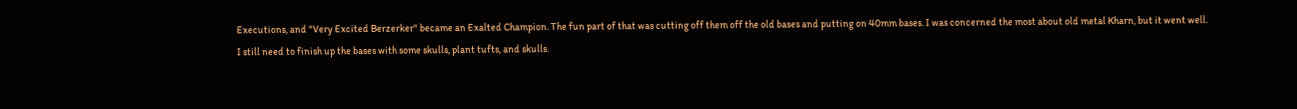Executions, and "Very Excited Berzerker" became an Exalted Champion. The fun part of that was cutting off them off the old bases and putting on 40mm bases. I was concerned the most about old metal Kharn, but it went well.
I still need to finish up the bases with some skulls, plant tufts, and skulls.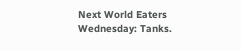Next World Eaters Wednesday: Tanks.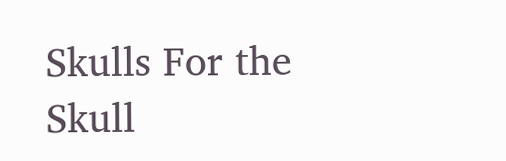Skulls For the Skull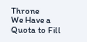Throne
We Have a Quota to Fill